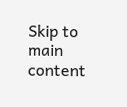Skip to main content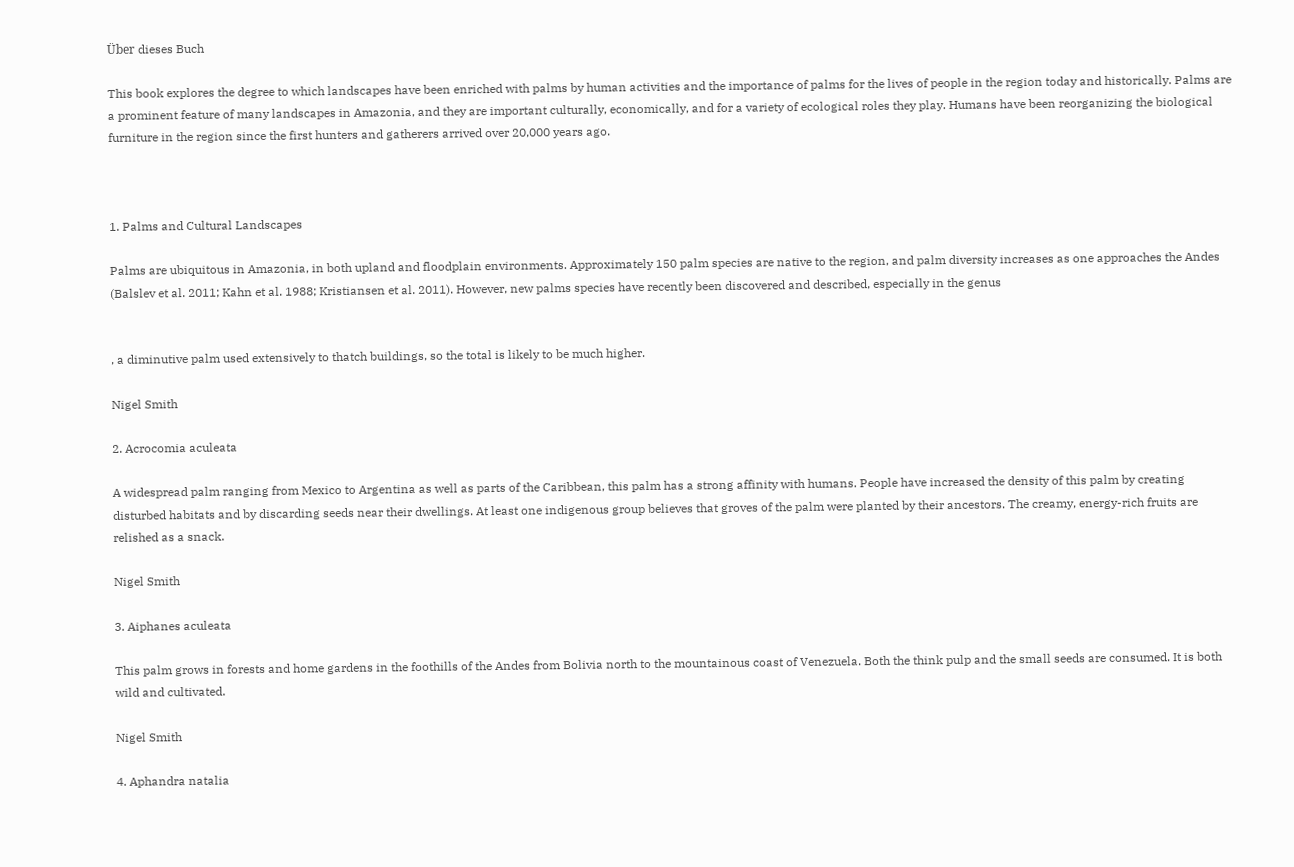Über dieses Buch

This book explores the degree to which landscapes have been enriched with palms by human activities and the importance of palms for the lives of people in the region today and historically. Palms are a prominent feature of many landscapes in Amazonia, and they are important culturally, economically, and for a variety of ecological roles they play. Humans have been reorganizing the biological furniture in the region since the first hunters and gatherers arrived over 20,000 years ago.



1. Palms and Cultural Landscapes

Palms are ubiquitous in Amazonia, in both upland and floodplain environments. Approximately 150 palm species are native to the region, and palm diversity increases as one approaches the Andes (Balslev et al. 2011; Kahn et al. 1988; Kristiansen et al. 2011). However, new palms species have recently been discovered and described, especially in the genus


, a diminutive palm used extensively to thatch buildings, so the total is likely to be much higher.

Nigel Smith

2. Acrocomia aculeata

A widespread palm ranging from Mexico to Argentina as well as parts of the Caribbean, this palm has a strong affinity with humans. People have increased the density of this palm by creating disturbed habitats and by discarding seeds near their dwellings. At least one indigenous group believes that groves of the palm were planted by their ancestors. The creamy, energy-rich fruits are relished as a snack.

Nigel Smith

3. Aiphanes aculeata

This palm grows in forests and home gardens in the foothills of the Andes from Bolivia north to the mountainous coast of Venezuela. Both the think pulp and the small seeds are consumed. It is both wild and cultivated.

Nigel Smith

4. Aphandra natalia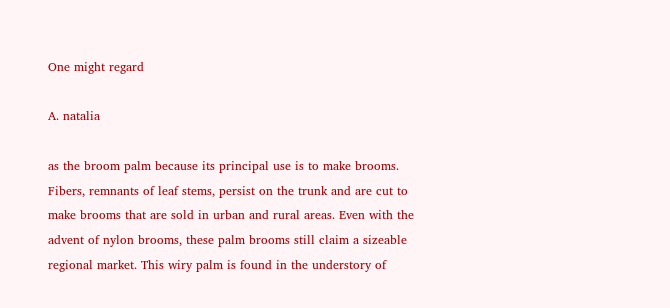One might regard

A. natalia

as the broom palm because its principal use is to make brooms. Fibers, remnants of leaf stems, persist on the trunk and are cut to make brooms that are sold in urban and rural areas. Even with the advent of nylon brooms, these palm brooms still claim a sizeable regional market. This wiry palm is found in the understory of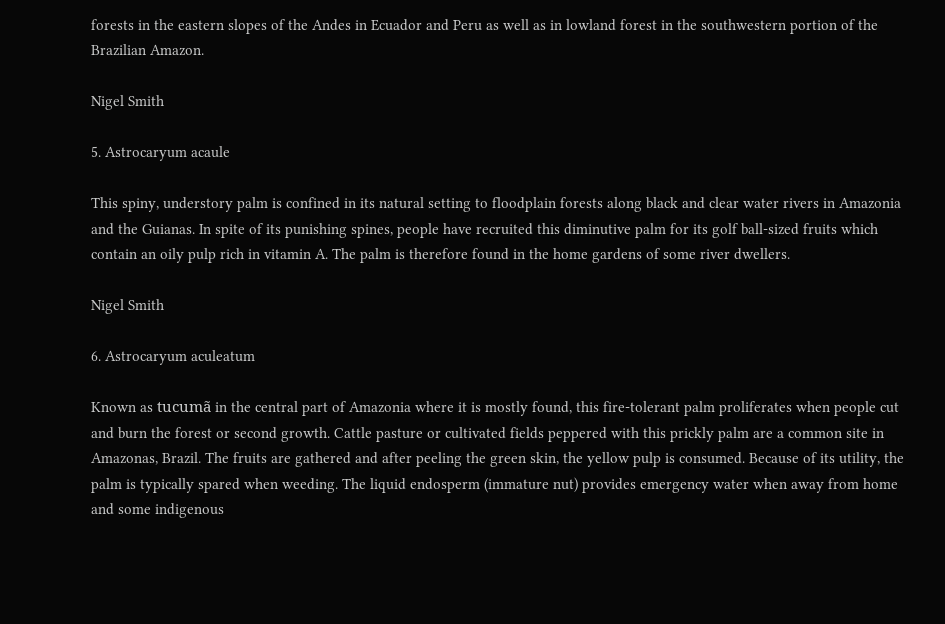forests in the eastern slopes of the Andes in Ecuador and Peru as well as in lowland forest in the southwestern portion of the Brazilian Amazon.

Nigel Smith

5. Astrocaryum acaule

This spiny, understory palm is confined in its natural setting to floodplain forests along black and clear water rivers in Amazonia and the Guianas. In spite of its punishing spines, people have recruited this diminutive palm for its golf ball-sized fruits which contain an oily pulp rich in vitamin A. The palm is therefore found in the home gardens of some river dwellers.

Nigel Smith

6. Astrocaryum aculeatum

Known as tucumã in the central part of Amazonia where it is mostly found, this fire-tolerant palm proliferates when people cut and burn the forest or second growth. Cattle pasture or cultivated fields peppered with this prickly palm are a common site in Amazonas, Brazil. The fruits are gathered and after peeling the green skin, the yellow pulp is consumed. Because of its utility, the palm is typically spared when weeding. The liquid endosperm (immature nut) provides emergency water when away from home and some indigenous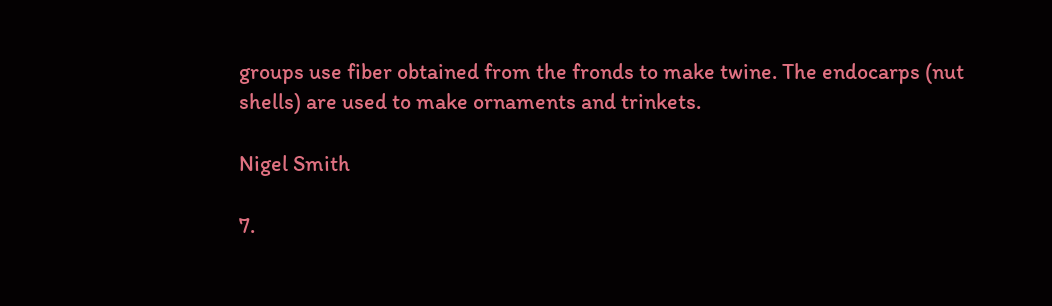groups use fiber obtained from the fronds to make twine. The endocarps (nut shells) are used to make ornaments and trinkets.

Nigel Smith

7.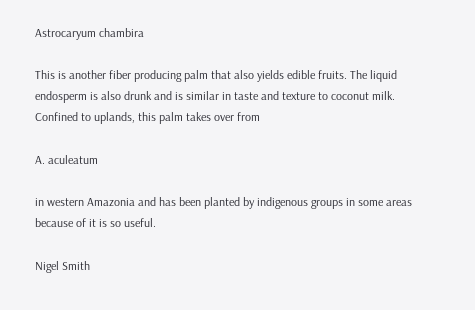Astrocaryum chambira

This is another fiber producing palm that also yields edible fruits. The liquid endosperm is also drunk and is similar in taste and texture to coconut milk. Confined to uplands, this palm takes over from

A. aculeatum

in western Amazonia and has been planted by indigenous groups in some areas because of it is so useful.

Nigel Smith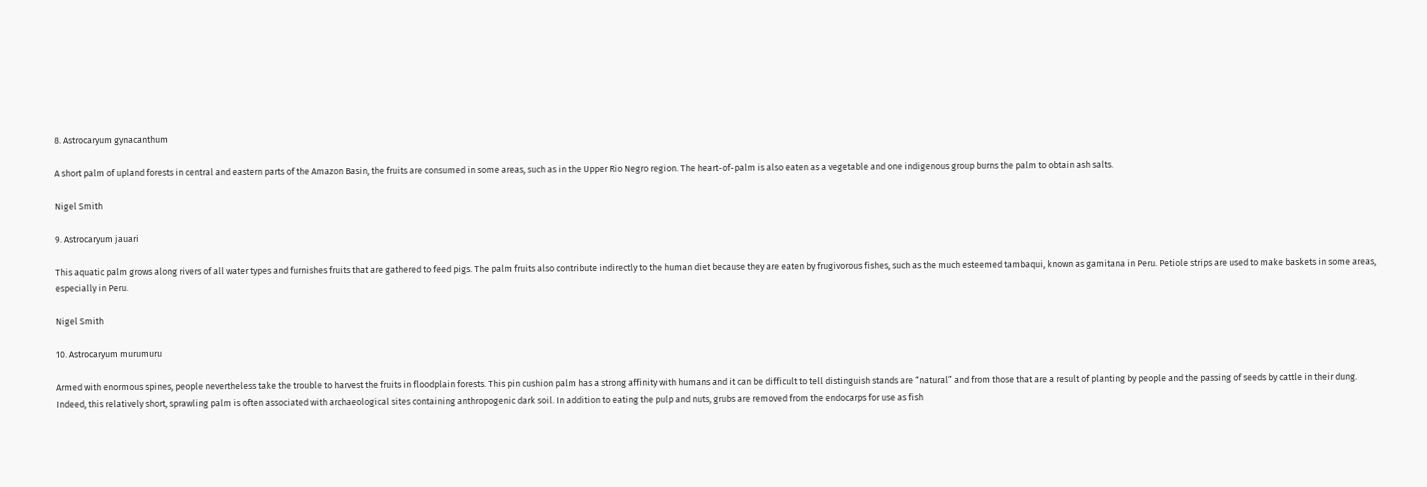8. Astrocaryum gynacanthum

A short palm of upland forests in central and eastern parts of the Amazon Basin, the fruits are consumed in some areas, such as in the Upper Rio Negro region. The heart-of-palm is also eaten as a vegetable and one indigenous group burns the palm to obtain ash salts.

Nigel Smith

9. Astrocaryum jauari

This aquatic palm grows along rivers of all water types and furnishes fruits that are gathered to feed pigs. The palm fruits also contribute indirectly to the human diet because they are eaten by frugivorous fishes, such as the much esteemed tambaqui, known as gamitana in Peru. Petiole strips are used to make baskets in some areas, especially in Peru.

Nigel Smith

10. Astrocaryum murumuru

Armed with enormous spines, people nevertheless take the trouble to harvest the fruits in floodplain forests. This pin cushion palm has a strong affinity with humans and it can be difficult to tell distinguish stands are “natural” and from those that are a result of planting by people and the passing of seeds by cattle in their dung. Indeed, this relatively short, sprawling palm is often associated with archaeological sites containing anthropogenic dark soil. In addition to eating the pulp and nuts, grubs are removed from the endocarps for use as fish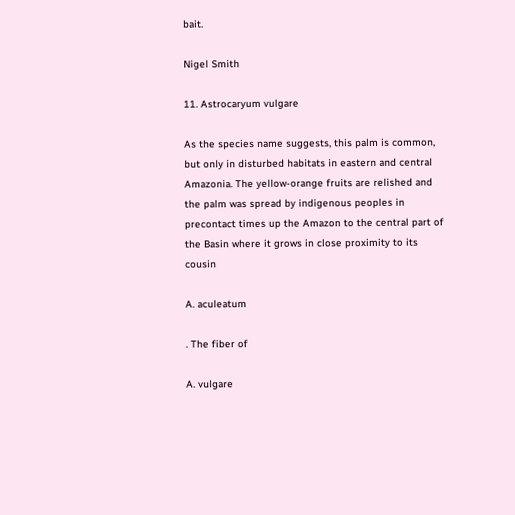bait.

Nigel Smith

11. Astrocaryum vulgare

As the species name suggests, this palm is common, but only in disturbed habitats in eastern and central Amazonia. The yellow-orange fruits are relished and the palm was spread by indigenous peoples in precontact times up the Amazon to the central part of the Basin where it grows in close proximity to its cousin

A. aculeatum

. The fiber of

A. vulgare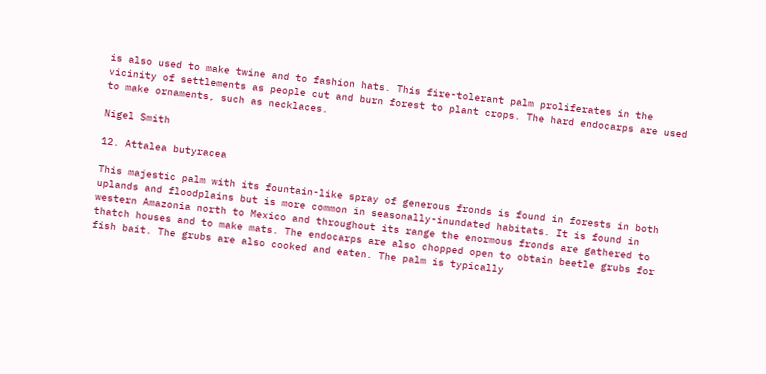is also used to make twine and to fashion hats. This fire-tolerant palm proliferates in the vicinity of settlements as people cut and burn forest to plant crops. The hard endocarps are used to make ornaments, such as necklaces.

Nigel Smith

12. Attalea butyracea

This majestic palm with its fountain-like spray of generous fronds is found in forests in both uplands and floodplains but is more common in seasonally-inundated habitats. It is found in western Amazonia north to Mexico and throughout its range the enormous fronds are gathered to thatch houses and to make mats. The endocarps are also chopped open to obtain beetle grubs for fish bait. The grubs are also cooked and eaten. The palm is typically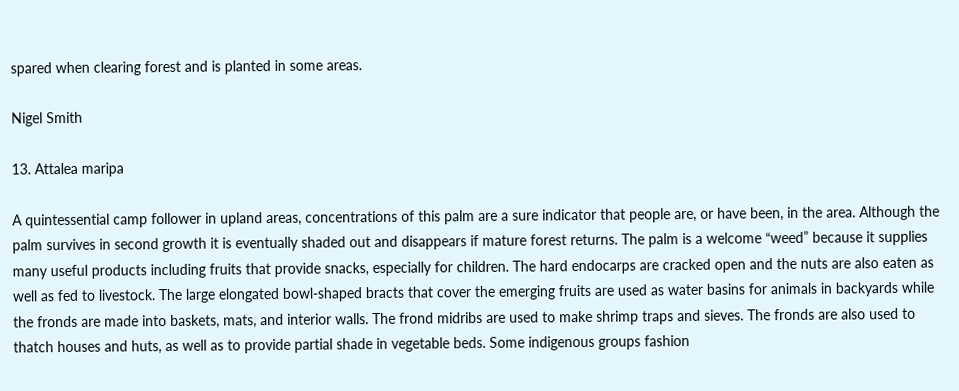spared when clearing forest and is planted in some areas.

Nigel Smith

13. Attalea maripa

A quintessential camp follower in upland areas, concentrations of this palm are a sure indicator that people are, or have been, in the area. Although the palm survives in second growth it is eventually shaded out and disappears if mature forest returns. The palm is a welcome “weed” because it supplies many useful products including fruits that provide snacks, especially for children. The hard endocarps are cracked open and the nuts are also eaten as well as fed to livestock. The large elongated bowl-shaped bracts that cover the emerging fruits are used as water basins for animals in backyards while the fronds are made into baskets, mats, and interior walls. The frond midribs are used to make shrimp traps and sieves. The fronds are also used to thatch houses and huts, as well as to provide partial shade in vegetable beds. Some indigenous groups fashion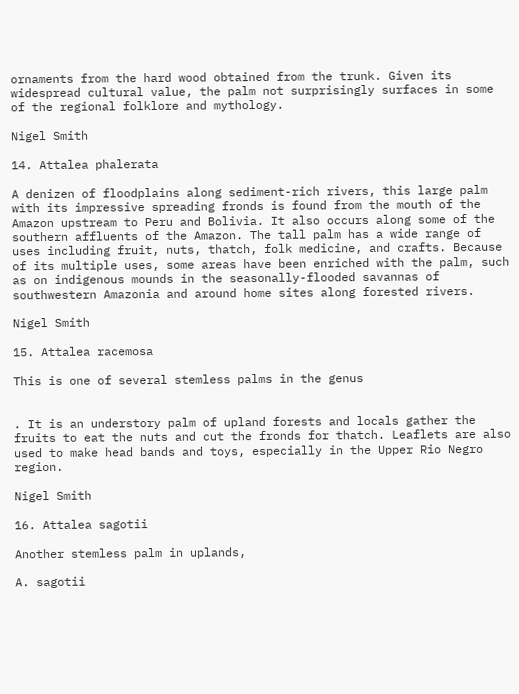ornaments from the hard wood obtained from the trunk. Given its widespread cultural value, the palm not surprisingly surfaces in some of the regional folklore and mythology.

Nigel Smith

14. Attalea phalerata

A denizen of floodplains along sediment-rich rivers, this large palm with its impressive spreading fronds is found from the mouth of the Amazon upstream to Peru and Bolivia. It also occurs along some of the southern affluents of the Amazon. The tall palm has a wide range of uses including fruit, nuts, thatch, folk medicine, and crafts. Because of its multiple uses, some areas have been enriched with the palm, such as on indigenous mounds in the seasonally-flooded savannas of southwestern Amazonia and around home sites along forested rivers.

Nigel Smith

15. Attalea racemosa

This is one of several stemless palms in the genus


. It is an understory palm of upland forests and locals gather the fruits to eat the nuts and cut the fronds for thatch. Leaflets are also used to make head bands and toys, especially in the Upper Rio Negro region.

Nigel Smith

16. Attalea sagotii

Another stemless palm in uplands,

A. sagotii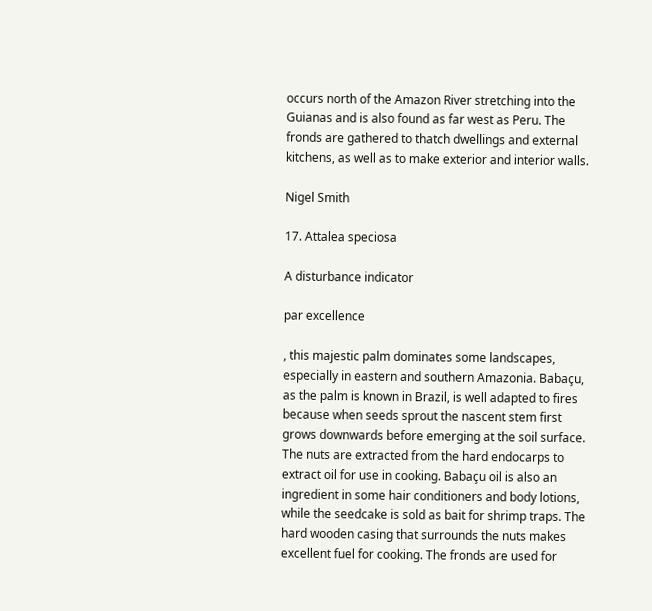occurs north of the Amazon River stretching into the Guianas and is also found as far west as Peru. The fronds are gathered to thatch dwellings and external kitchens, as well as to make exterior and interior walls.

Nigel Smith

17. Attalea speciosa

A disturbance indicator

par excellence

, this majestic palm dominates some landscapes, especially in eastern and southern Amazonia. Babaçu, as the palm is known in Brazil, is well adapted to fires because when seeds sprout the nascent stem first grows downwards before emerging at the soil surface. The nuts are extracted from the hard endocarps to extract oil for use in cooking. Babaçu oil is also an ingredient in some hair conditioners and body lotions, while the seedcake is sold as bait for shrimp traps. The hard wooden casing that surrounds the nuts makes excellent fuel for cooking. The fronds are used for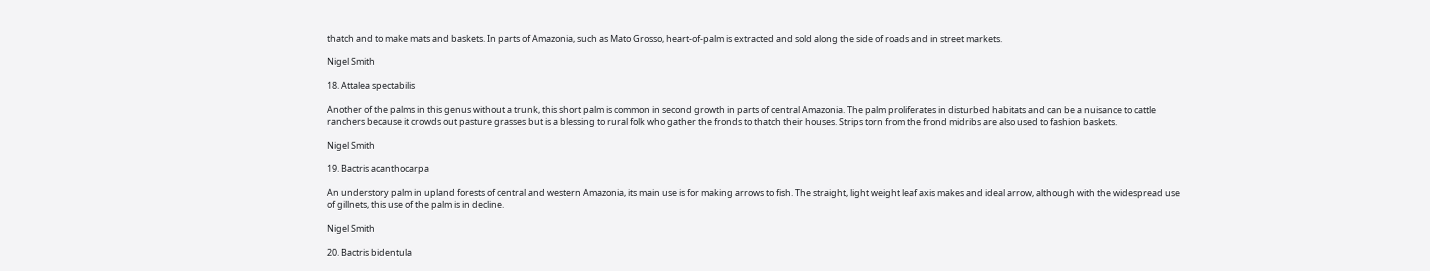thatch and to make mats and baskets. In parts of Amazonia, such as Mato Grosso, heart-of-palm is extracted and sold along the side of roads and in street markets.

Nigel Smith

18. Attalea spectabilis

Another of the palms in this genus without a trunk, this short palm is common in second growth in parts of central Amazonia. The palm proliferates in disturbed habitats and can be a nuisance to cattle ranchers because it crowds out pasture grasses but is a blessing to rural folk who gather the fronds to thatch their houses. Strips torn from the frond midribs are also used to fashion baskets.

Nigel Smith

19. Bactris acanthocarpa

An understory palm in upland forests of central and western Amazonia, its main use is for making arrows to fish. The straight, light weight leaf axis makes and ideal arrow, although with the widespread use of gillnets, this use of the palm is in decline.

Nigel Smith

20. Bactris bidentula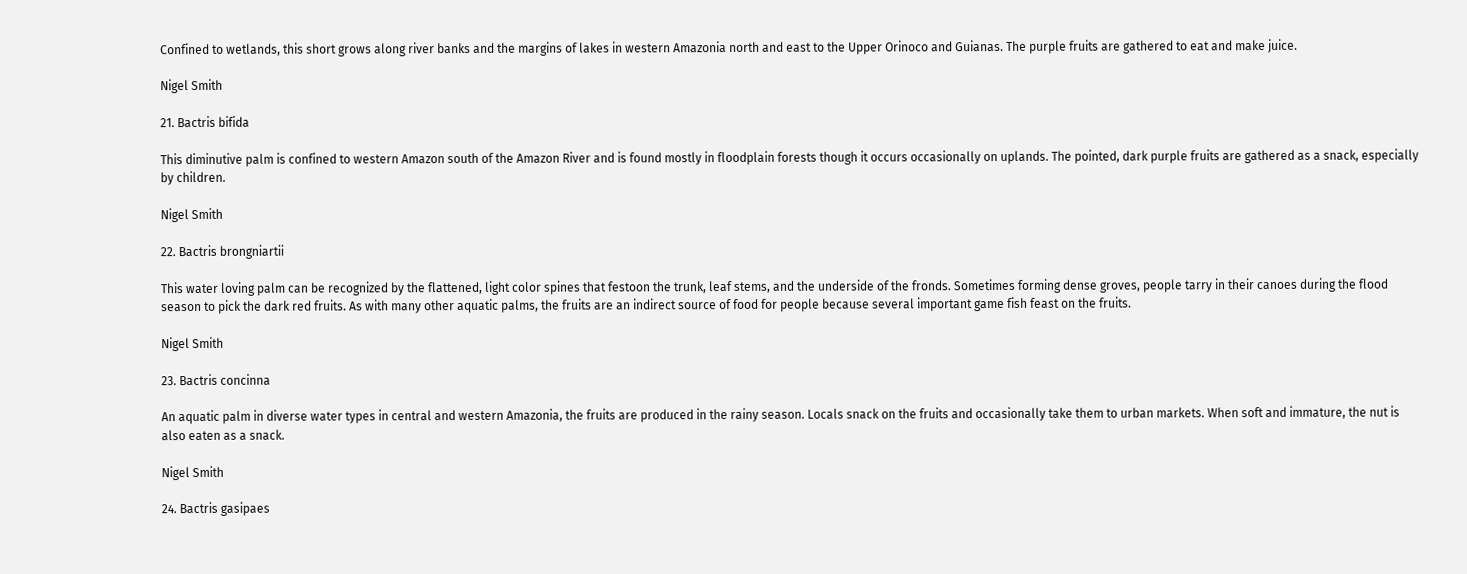Confined to wetlands, this short grows along river banks and the margins of lakes in western Amazonia north and east to the Upper Orinoco and Guianas. The purple fruits are gathered to eat and make juice.

Nigel Smith

21. Bactris bifida

This diminutive palm is confined to western Amazon south of the Amazon River and is found mostly in floodplain forests though it occurs occasionally on uplands. The pointed, dark purple fruits are gathered as a snack, especially by children.

Nigel Smith

22. Bactris brongniartii

This water loving palm can be recognized by the flattened, light color spines that festoon the trunk, leaf stems, and the underside of the fronds. Sometimes forming dense groves, people tarry in their canoes during the flood season to pick the dark red fruits. As with many other aquatic palms, the fruits are an indirect source of food for people because several important game fish feast on the fruits.

Nigel Smith

23. Bactris concinna

An aquatic palm in diverse water types in central and western Amazonia, the fruits are produced in the rainy season. Locals snack on the fruits and occasionally take them to urban markets. When soft and immature, the nut is also eaten as a snack.

Nigel Smith

24. Bactris gasipaes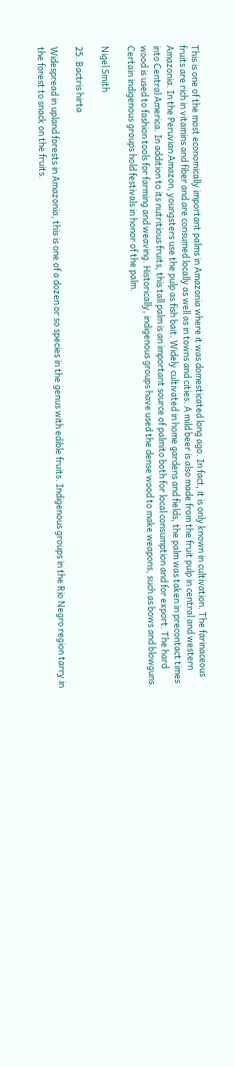This is one of the most economically important palms in Amazonia where it was domesticated long ago. In fact, it is only known in cultivation. The farinaceous fruits are rich in vitamins and fiber and are consumed locally as well as in towns and cities. A mild beer is also made from the fruit pulp in central and western Amazonia. In the Peruvian Amazon, youngsters use the pulp as fish bait. Widely cultivated in home gardens and fields, the palm was taken in precontact times into Central America. In addition to its nutritious fruits, this tall palm is an important source of palmito both for local consumption and for export. The hard wood is used to fashion tools for farming and weaving. Historically, indigenous groups have used the dense wood to make weapons, such as bows and blowguns. Certain indigenous groups hold festivals in honor of the palm.

Nigel Smith

25. Bactris hirta

Widespread in upland forests in Amazonia, this is one of a dozen or so species in the genus with edible fruits. Indigenous groups in the Rio Negro region tarry in the forest to snack on the fruits.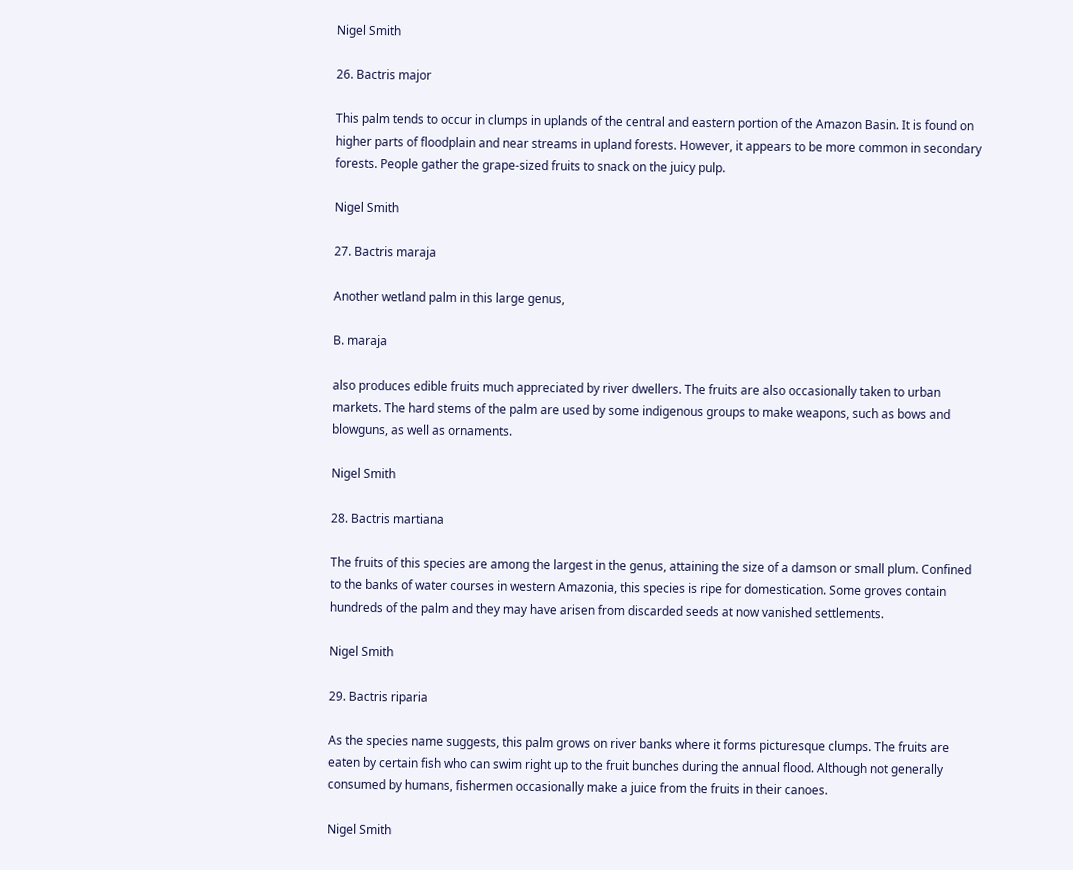Nigel Smith

26. Bactris major

This palm tends to occur in clumps in uplands of the central and eastern portion of the Amazon Basin. It is found on higher parts of floodplain and near streams in upland forests. However, it appears to be more common in secondary forests. People gather the grape-sized fruits to snack on the juicy pulp.

Nigel Smith

27. Bactris maraja

Another wetland palm in this large genus,

B. maraja

also produces edible fruits much appreciated by river dwellers. The fruits are also occasionally taken to urban markets. The hard stems of the palm are used by some indigenous groups to make weapons, such as bows and blowguns, as well as ornaments.

Nigel Smith

28. Bactris martiana

The fruits of this species are among the largest in the genus, attaining the size of a damson or small plum. Confined to the banks of water courses in western Amazonia, this species is ripe for domestication. Some groves contain hundreds of the palm and they may have arisen from discarded seeds at now vanished settlements.

Nigel Smith

29. Bactris riparia

As the species name suggests, this palm grows on river banks where it forms picturesque clumps. The fruits are eaten by certain fish who can swim right up to the fruit bunches during the annual flood. Although not generally consumed by humans, fishermen occasionally make a juice from the fruits in their canoes.

Nigel Smith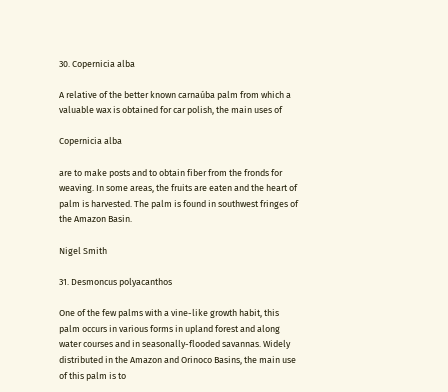30. Copernicia alba

A relative of the better known carnaúba palm from which a valuable wax is obtained for car polish, the main uses of

Copernicia alba

are to make posts and to obtain fiber from the fronds for weaving. In some areas, the fruits are eaten and the heart of palm is harvested. The palm is found in southwest fringes of the Amazon Basin.

Nigel Smith

31. Desmoncus polyacanthos

One of the few palms with a vine-like growth habit, this palm occurs in various forms in upland forest and along water courses and in seasonally-flooded savannas. Widely distributed in the Amazon and Orinoco Basins, the main use of this palm is to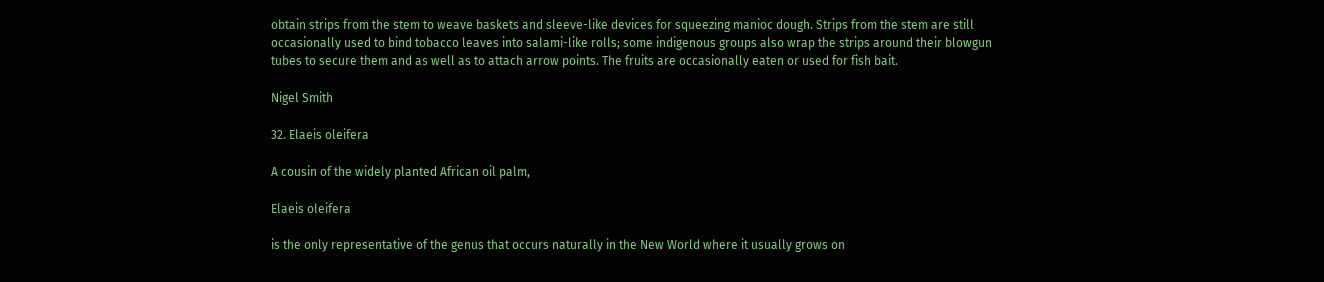obtain strips from the stem to weave baskets and sleeve-like devices for squeezing manioc dough. Strips from the stem are still occasionally used to bind tobacco leaves into salami-like rolls; some indigenous groups also wrap the strips around their blowgun tubes to secure them and as well as to attach arrow points. The fruits are occasionally eaten or used for fish bait.

Nigel Smith

32. Elaeis oleifera

A cousin of the widely planted African oil palm,

Elaeis oleifera

is the only representative of the genus that occurs naturally in the New World where it usually grows on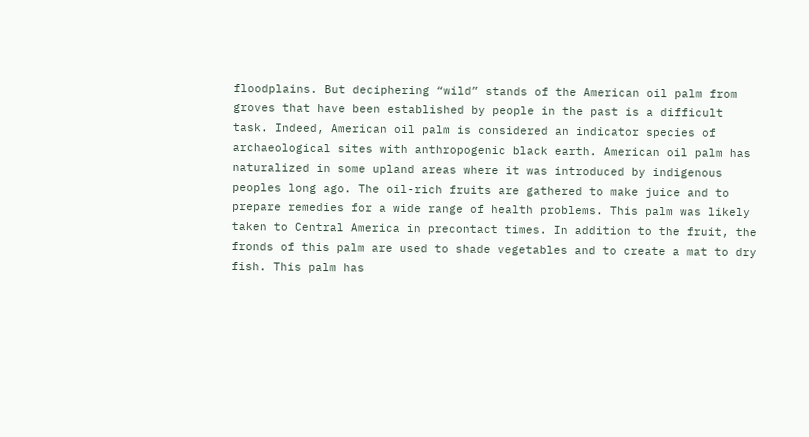floodplains. But deciphering “wild” stands of the American oil palm from groves that have been established by people in the past is a difficult task. Indeed, American oil palm is considered an indicator species of archaeological sites with anthropogenic black earth. American oil palm has naturalized in some upland areas where it was introduced by indigenous peoples long ago. The oil-rich fruits are gathered to make juice and to prepare remedies for a wide range of health problems. This palm was likely taken to Central America in precontact times. In addition to the fruit, the fronds of this palm are used to shade vegetables and to create a mat to dry fish. This palm has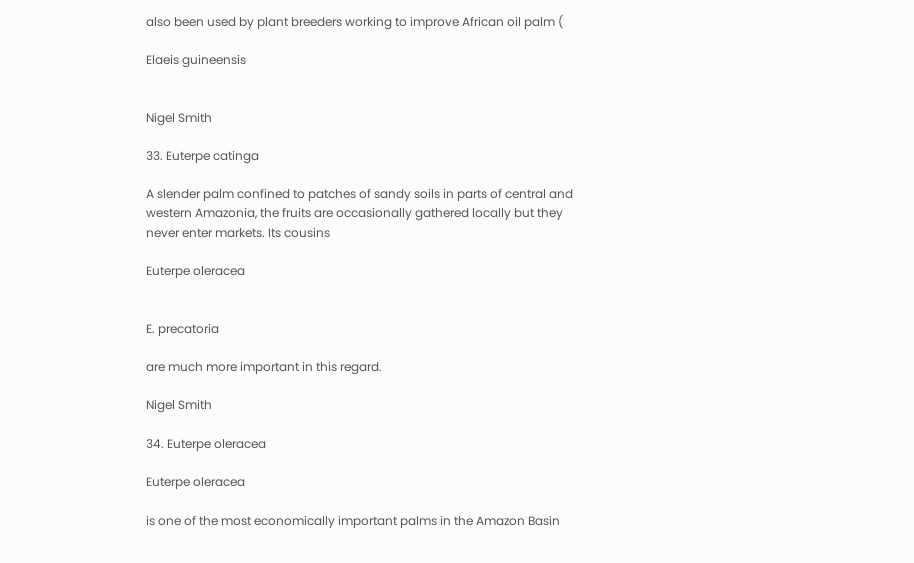also been used by plant breeders working to improve African oil palm (

Elaeis guineensis


Nigel Smith

33. Euterpe catinga

A slender palm confined to patches of sandy soils in parts of central and western Amazonia, the fruits are occasionally gathered locally but they never enter markets. Its cousins

Euterpe oleracea


E. precatoria

are much more important in this regard.

Nigel Smith

34. Euterpe oleracea

Euterpe oleracea

is one of the most economically important palms in the Amazon Basin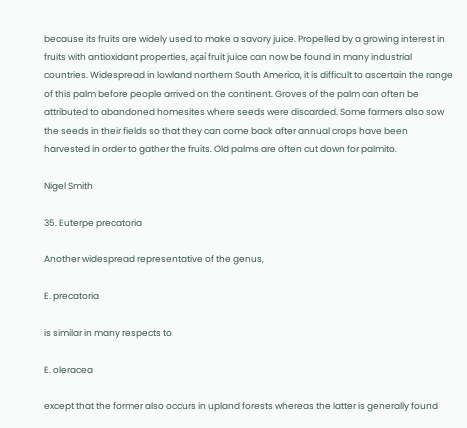because its fruits are widely used to make a savory juice. Propelled by a growing interest in fruits with antioxidant properties, açaí fruit juice can now be found in many industrial countries. Widespread in lowland northern South America, it is difficult to ascertain the range of this palm before people arrived on the continent. Groves of the palm can often be attributed to abandoned homesites where seeds were discarded. Some farmers also sow the seeds in their fields so that they can come back after annual crops have been harvested in order to gather the fruits. Old palms are often cut down for palmito.

Nigel Smith

35. Euterpe precatoria

Another widespread representative of the genus,

E. precatoria

is similar in many respects to

E. oleracea

except that the former also occurs in upland forests whereas the latter is generally found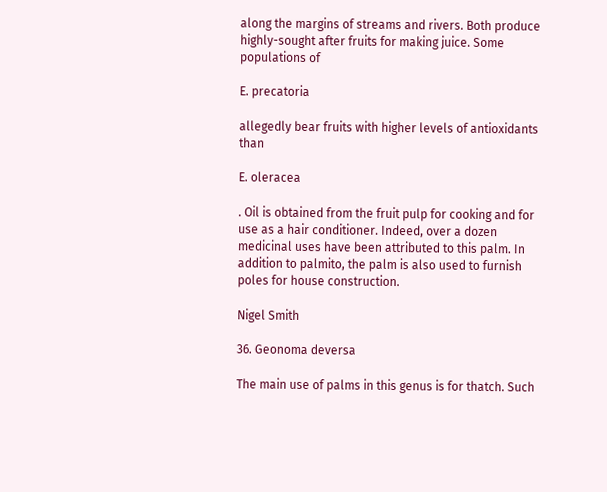along the margins of streams and rivers. Both produce highly-sought after fruits for making juice. Some populations of

E. precatoria

allegedly bear fruits with higher levels of antioxidants than

E. oleracea

. Oil is obtained from the fruit pulp for cooking and for use as a hair conditioner. Indeed, over a dozen medicinal uses have been attributed to this palm. In addition to palmito, the palm is also used to furnish poles for house construction.

Nigel Smith

36. Geonoma deversa

The main use of palms in this genus is for thatch. Such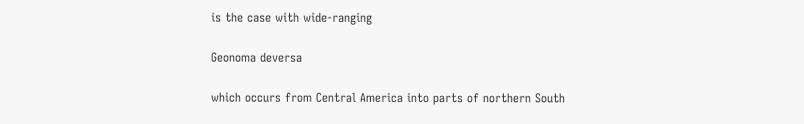is the case with wide-ranging

Geonoma deversa

which occurs from Central America into parts of northern South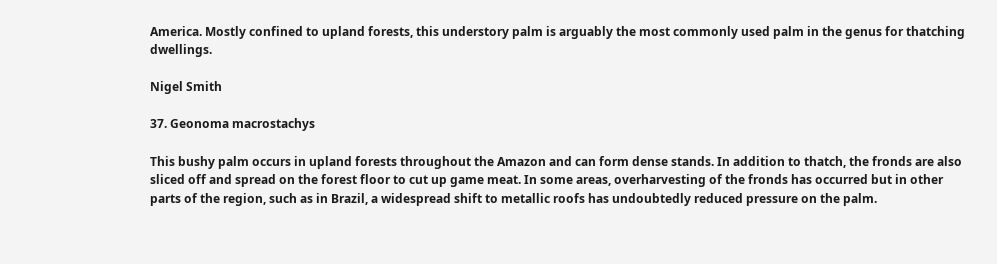America. Mostly confined to upland forests, this understory palm is arguably the most commonly used palm in the genus for thatching dwellings.

Nigel Smith

37. Geonoma macrostachys

This bushy palm occurs in upland forests throughout the Amazon and can form dense stands. In addition to thatch, the fronds are also sliced off and spread on the forest floor to cut up game meat. In some areas, overharvesting of the fronds has occurred but in other parts of the region, such as in Brazil, a widespread shift to metallic roofs has undoubtedly reduced pressure on the palm.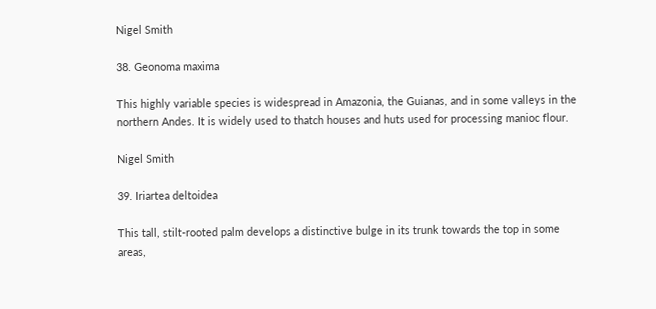Nigel Smith

38. Geonoma maxima

This highly variable species is widespread in Amazonia, the Guianas, and in some valleys in the northern Andes. It is widely used to thatch houses and huts used for processing manioc flour.

Nigel Smith

39. Iriartea deltoidea

This tall, stilt-rooted palm develops a distinctive bulge in its trunk towards the top in some areas,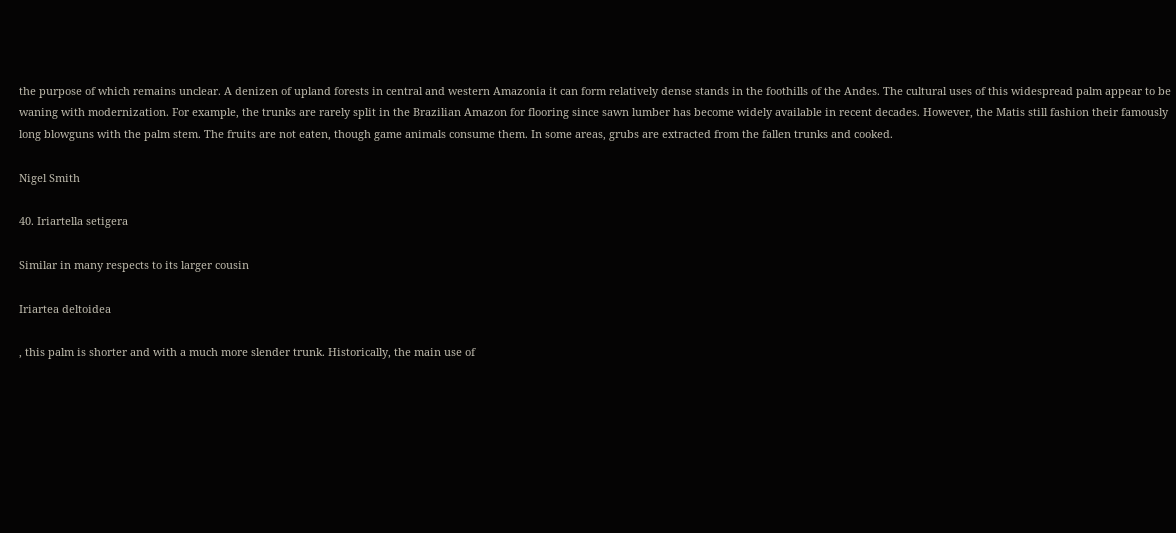the purpose of which remains unclear. A denizen of upland forests in central and western Amazonia it can form relatively dense stands in the foothills of the Andes. The cultural uses of this widespread palm appear to be waning with modernization. For example, the trunks are rarely split in the Brazilian Amazon for flooring since sawn lumber has become widely available in recent decades. However, the Matis still fashion their famously long blowguns with the palm stem. The fruits are not eaten, though game animals consume them. In some areas, grubs are extracted from the fallen trunks and cooked.

Nigel Smith

40. Iriartella setigera

Similar in many respects to its larger cousin

Iriartea deltoidea

, this palm is shorter and with a much more slender trunk. Historically, the main use of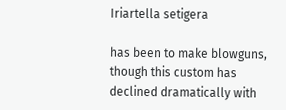Iriartella setigera

has been to make blowguns, though this custom has declined dramatically with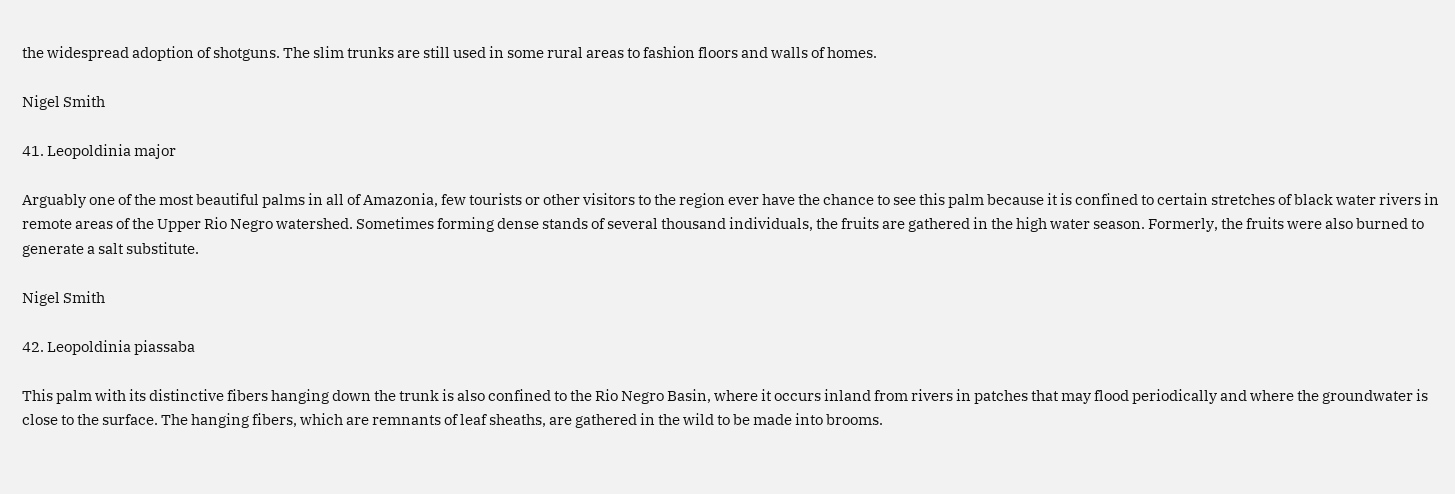the widespread adoption of shotguns. The slim trunks are still used in some rural areas to fashion floors and walls of homes.

Nigel Smith

41. Leopoldinia major

Arguably one of the most beautiful palms in all of Amazonia, few tourists or other visitors to the region ever have the chance to see this palm because it is confined to certain stretches of black water rivers in remote areas of the Upper Rio Negro watershed. Sometimes forming dense stands of several thousand individuals, the fruits are gathered in the high water season. Formerly, the fruits were also burned to generate a salt substitute.

Nigel Smith

42. Leopoldinia piassaba

This palm with its distinctive fibers hanging down the trunk is also confined to the Rio Negro Basin, where it occurs inland from rivers in patches that may flood periodically and where the groundwater is close to the surface. The hanging fibers, which are remnants of leaf sheaths, are gathered in the wild to be made into brooms.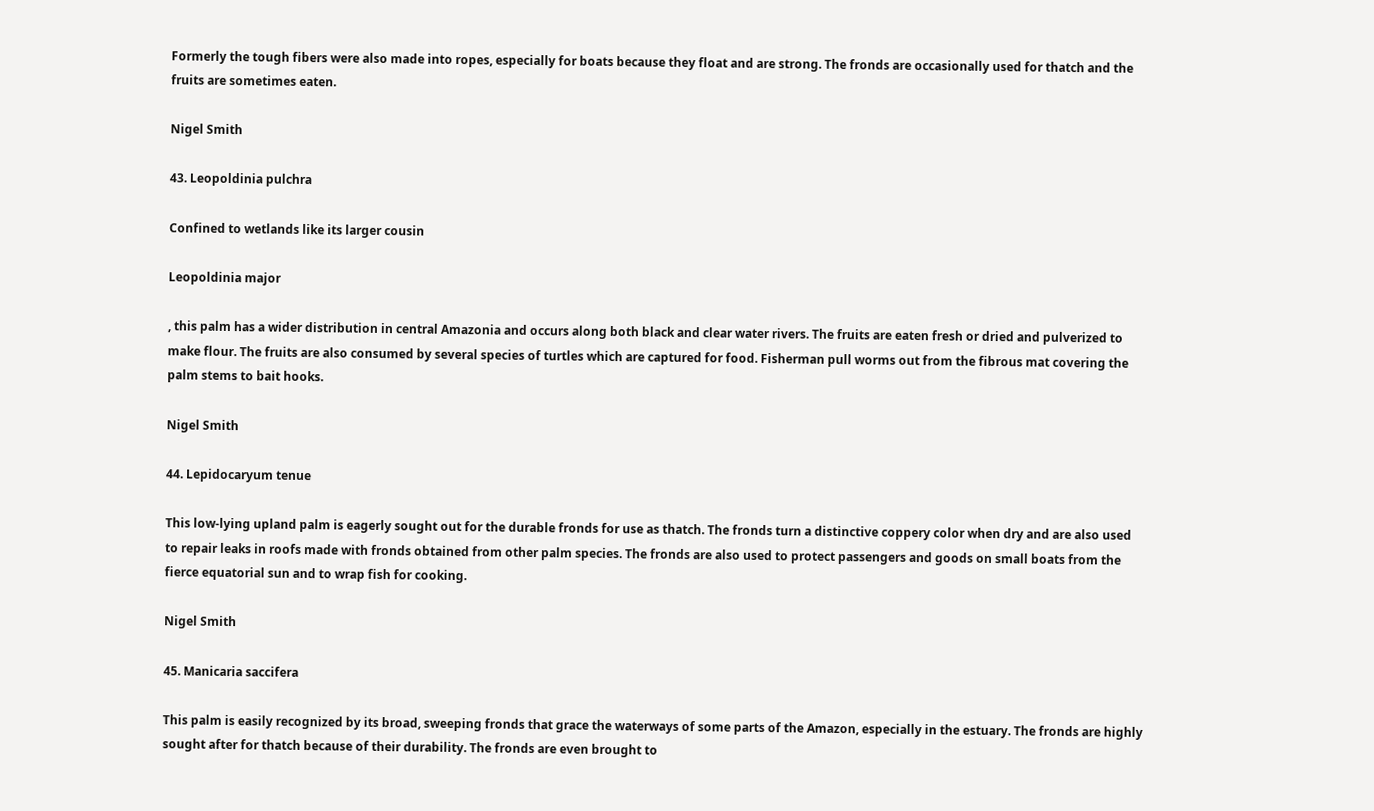Formerly the tough fibers were also made into ropes, especially for boats because they float and are strong. The fronds are occasionally used for thatch and the fruits are sometimes eaten.

Nigel Smith

43. Leopoldinia pulchra

Confined to wetlands like its larger cousin

Leopoldinia major

, this palm has a wider distribution in central Amazonia and occurs along both black and clear water rivers. The fruits are eaten fresh or dried and pulverized to make flour. The fruits are also consumed by several species of turtles which are captured for food. Fisherman pull worms out from the fibrous mat covering the palm stems to bait hooks.

Nigel Smith

44. Lepidocaryum tenue

This low-lying upland palm is eagerly sought out for the durable fronds for use as thatch. The fronds turn a distinctive coppery color when dry and are also used to repair leaks in roofs made with fronds obtained from other palm species. The fronds are also used to protect passengers and goods on small boats from the fierce equatorial sun and to wrap fish for cooking.

Nigel Smith

45. Manicaria saccifera

This palm is easily recognized by its broad, sweeping fronds that grace the waterways of some parts of the Amazon, especially in the estuary. The fronds are highly sought after for thatch because of their durability. The fronds are even brought to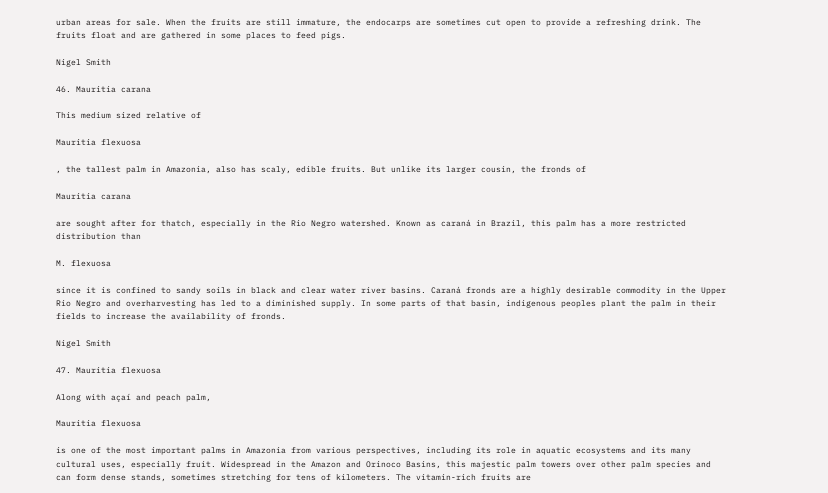urban areas for sale. When the fruits are still immature, the endocarps are sometimes cut open to provide a refreshing drink. The fruits float and are gathered in some places to feed pigs.

Nigel Smith

46. Mauritia carana

This medium sized relative of

Mauritia flexuosa

, the tallest palm in Amazonia, also has scaly, edible fruits. But unlike its larger cousin, the fronds of

Mauritia carana

are sought after for thatch, especially in the Rio Negro watershed. Known as caraná in Brazil, this palm has a more restricted distribution than

M. flexuosa

since it is confined to sandy soils in black and clear water river basins. Caraná fronds are a highly desirable commodity in the Upper Rio Negro and overharvesting has led to a diminished supply. In some parts of that basin, indigenous peoples plant the palm in their fields to increase the availability of fronds.

Nigel Smith

47. Mauritia flexuosa

Along with açaí and peach palm,

Mauritia flexuosa

is one of the most important palms in Amazonia from various perspectives, including its role in aquatic ecosystems and its many cultural uses, especially fruit. Widespread in the Amazon and Orinoco Basins, this majestic palm towers over other palm species and can form dense stands, sometimes stretching for tens of kilometers. The vitamin-rich fruits are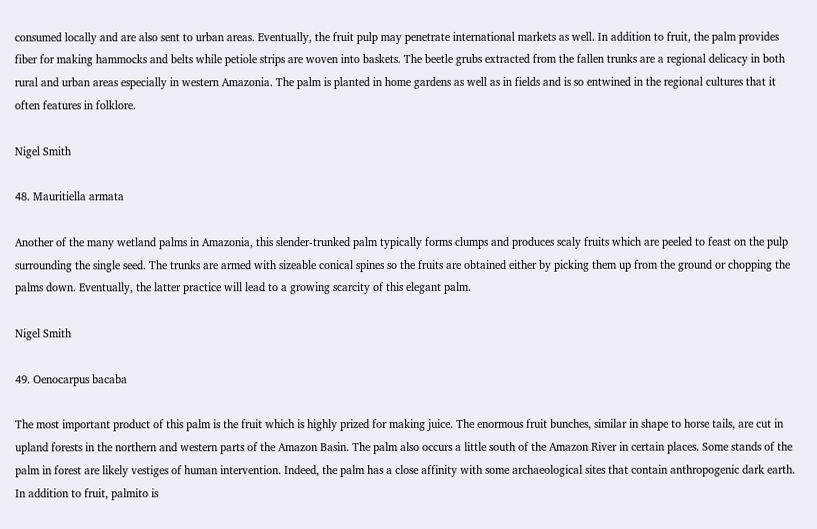consumed locally and are also sent to urban areas. Eventually, the fruit pulp may penetrate international markets as well. In addition to fruit, the palm provides fiber for making hammocks and belts while petiole strips are woven into baskets. The beetle grubs extracted from the fallen trunks are a regional delicacy in both rural and urban areas especially in western Amazonia. The palm is planted in home gardens as well as in fields and is so entwined in the regional cultures that it often features in folklore.

Nigel Smith

48. Mauritiella armata

Another of the many wetland palms in Amazonia, this slender-trunked palm typically forms clumps and produces scaly fruits which are peeled to feast on the pulp surrounding the single seed. The trunks are armed with sizeable conical spines so the fruits are obtained either by picking them up from the ground or chopping the palms down. Eventually, the latter practice will lead to a growing scarcity of this elegant palm.

Nigel Smith

49. Oenocarpus bacaba

The most important product of this palm is the fruit which is highly prized for making juice. The enormous fruit bunches, similar in shape to horse tails, are cut in upland forests in the northern and western parts of the Amazon Basin. The palm also occurs a little south of the Amazon River in certain places. Some stands of the palm in forest are likely vestiges of human intervention. Indeed, the palm has a close affinity with some archaeological sites that contain anthropogenic dark earth. In addition to fruit, palmito is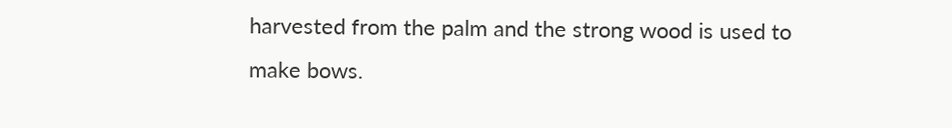harvested from the palm and the strong wood is used to make bows.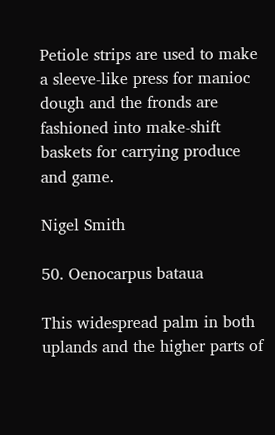Petiole strips are used to make a sleeve-like press for manioc dough and the fronds are fashioned into make-shift baskets for carrying produce and game.

Nigel Smith

50. Oenocarpus bataua

This widespread palm in both uplands and the higher parts of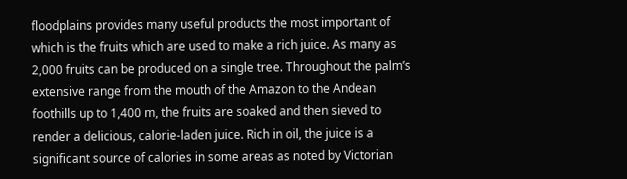floodplains provides many useful products the most important of which is the fruits which are used to make a rich juice. As many as 2,000 fruits can be produced on a single tree. Throughout the palm’s extensive range from the mouth of the Amazon to the Andean foothills up to 1,400 m, the fruits are soaked and then sieved to render a delicious, calorie-laden juice. Rich in oil, the juice is a significant source of calories in some areas as noted by Victorian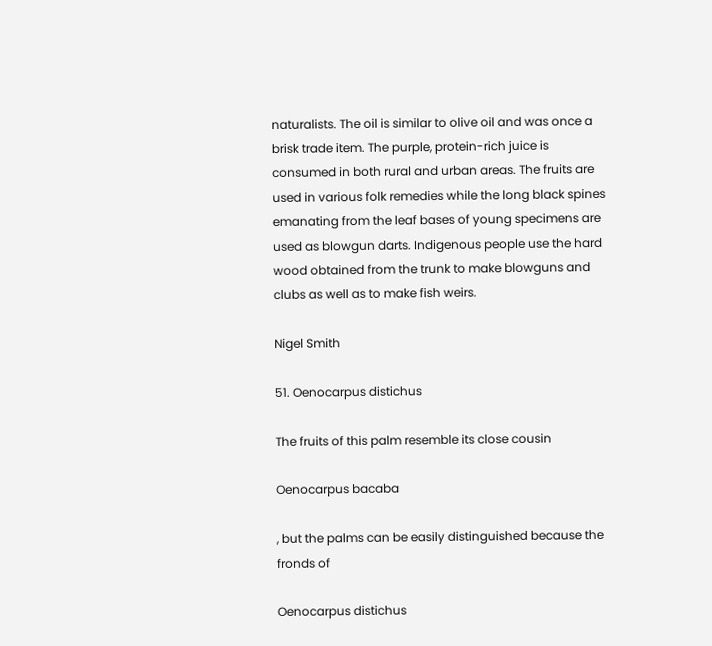naturalists. The oil is similar to olive oil and was once a brisk trade item. The purple, protein-rich juice is consumed in both rural and urban areas. The fruits are used in various folk remedies while the long black spines emanating from the leaf bases of young specimens are used as blowgun darts. Indigenous people use the hard wood obtained from the trunk to make blowguns and clubs as well as to make fish weirs.

Nigel Smith

51. Oenocarpus distichus

The fruits of this palm resemble its close cousin

Oenocarpus bacaba

, but the palms can be easily distinguished because the fronds of

Oenocarpus distichus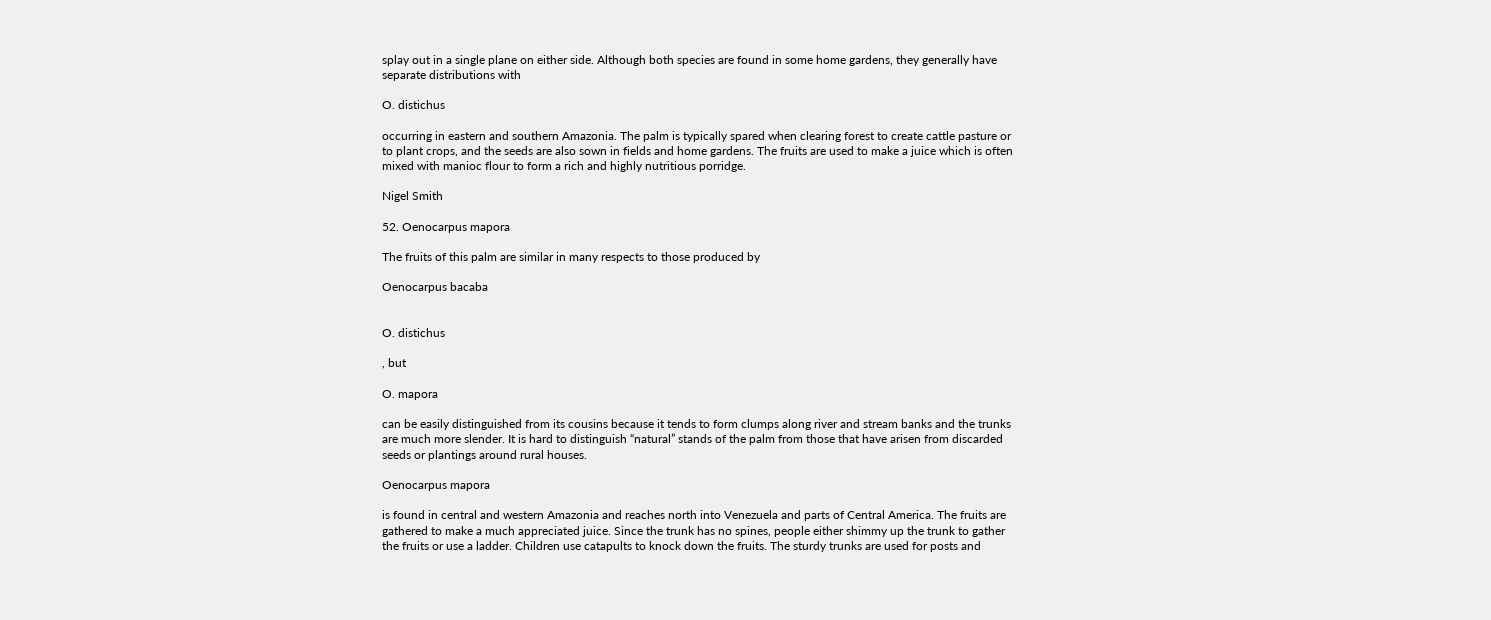splay out in a single plane on either side. Although both species are found in some home gardens, they generally have separate distributions with

O. distichus

occurring in eastern and southern Amazonia. The palm is typically spared when clearing forest to create cattle pasture or to plant crops, and the seeds are also sown in fields and home gardens. The fruits are used to make a juice which is often mixed with manioc flour to form a rich and highly nutritious porridge.

Nigel Smith

52. Oenocarpus mapora

The fruits of this palm are similar in many respects to those produced by

Oenocarpus bacaba


O. distichus

, but

O. mapora

can be easily distinguished from its cousins because it tends to form clumps along river and stream banks and the trunks are much more slender. It is hard to distinguish “natural” stands of the palm from those that have arisen from discarded seeds or plantings around rural houses.

Oenocarpus mapora

is found in central and western Amazonia and reaches north into Venezuela and parts of Central America. The fruits are gathered to make a much appreciated juice. Since the trunk has no spines, people either shimmy up the trunk to gather the fruits or use a ladder. Children use catapults to knock down the fruits. The sturdy trunks are used for posts and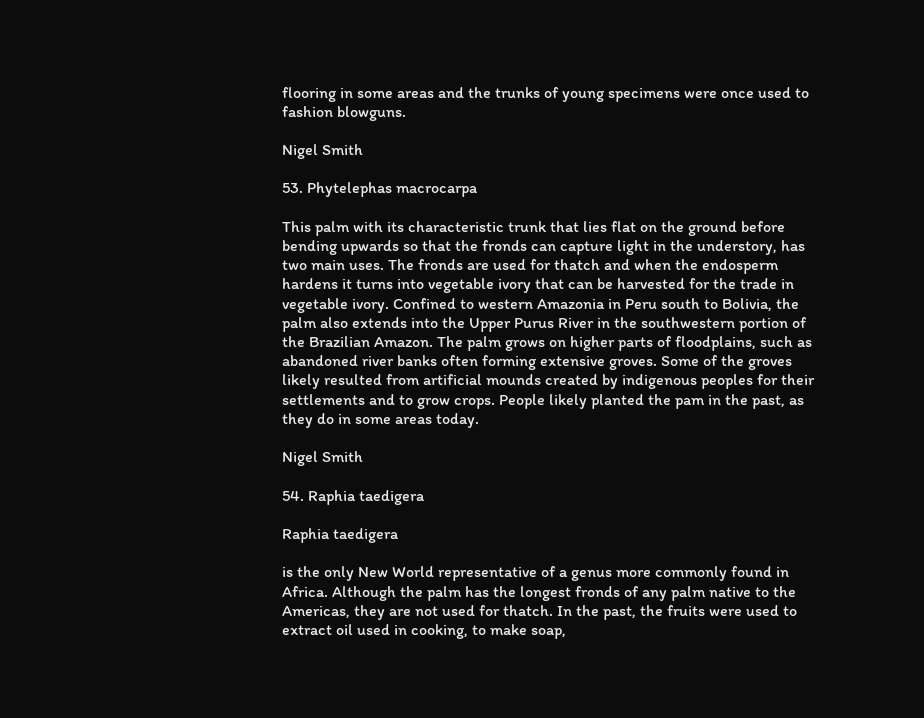flooring in some areas and the trunks of young specimens were once used to fashion blowguns.

Nigel Smith

53. Phytelephas macrocarpa

This palm with its characteristic trunk that lies flat on the ground before bending upwards so that the fronds can capture light in the understory, has two main uses. The fronds are used for thatch and when the endosperm hardens it turns into vegetable ivory that can be harvested for the trade in vegetable ivory. Confined to western Amazonia in Peru south to Bolivia, the palm also extends into the Upper Purus River in the southwestern portion of the Brazilian Amazon. The palm grows on higher parts of floodplains, such as abandoned river banks often forming extensive groves. Some of the groves likely resulted from artificial mounds created by indigenous peoples for their settlements and to grow crops. People likely planted the pam in the past, as they do in some areas today.

Nigel Smith

54. Raphia taedigera

Raphia taedigera

is the only New World representative of a genus more commonly found in Africa. Although the palm has the longest fronds of any palm native to the Americas, they are not used for thatch. In the past, the fruits were used to extract oil used in cooking, to make soap,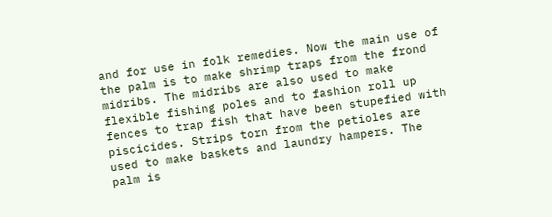and for use in folk remedies. Now the main use of the palm is to make shrimp traps from the frond midribs. The midribs are also used to make flexible fishing poles and to fashion roll up fences to trap fish that have been stupefied with piscicides. Strips torn from the petioles are used to make baskets and laundry hampers. The palm is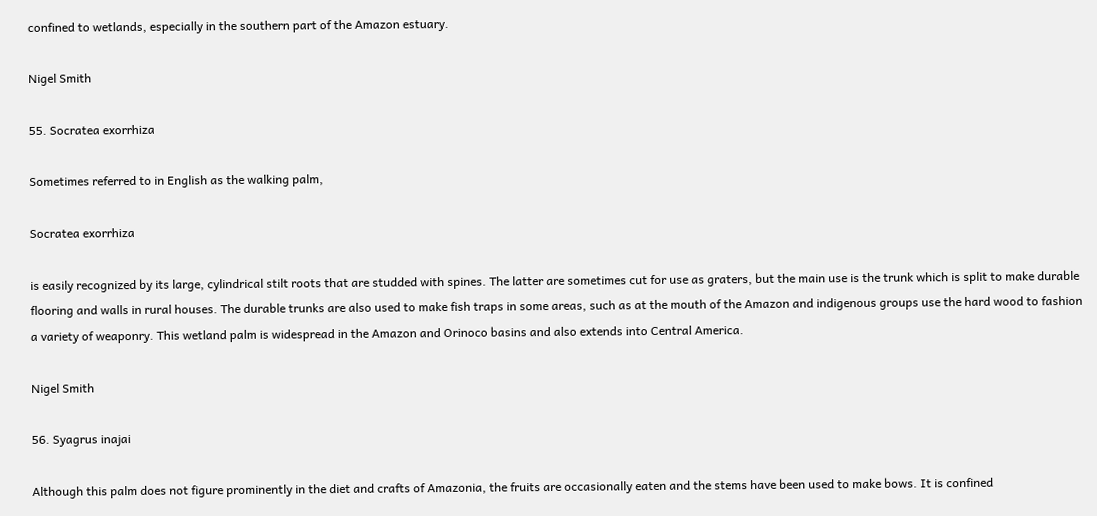confined to wetlands, especially in the southern part of the Amazon estuary.

Nigel Smith

55. Socratea exorrhiza

Sometimes referred to in English as the walking palm,

Socratea exorrhiza

is easily recognized by its large, cylindrical stilt roots that are studded with spines. The latter are sometimes cut for use as graters, but the main use is the trunk which is split to make durable flooring and walls in rural houses. The durable trunks are also used to make fish traps in some areas, such as at the mouth of the Amazon and indigenous groups use the hard wood to fashion a variety of weaponry. This wetland palm is widespread in the Amazon and Orinoco basins and also extends into Central America.

Nigel Smith

56. Syagrus inajai

Although this palm does not figure prominently in the diet and crafts of Amazonia, the fruits are occasionally eaten and the stems have been used to make bows. It is confined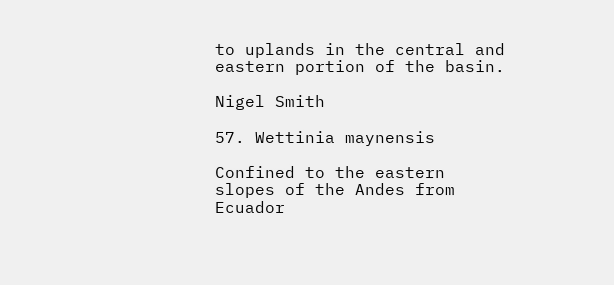to uplands in the central and eastern portion of the basin.

Nigel Smith

57. Wettinia maynensis

Confined to the eastern slopes of the Andes from Ecuador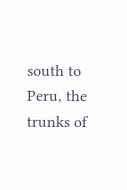south to Peru, the trunks of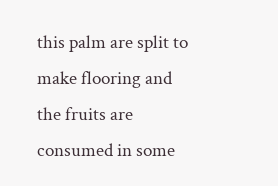this palm are split to make flooring and the fruits are consumed in some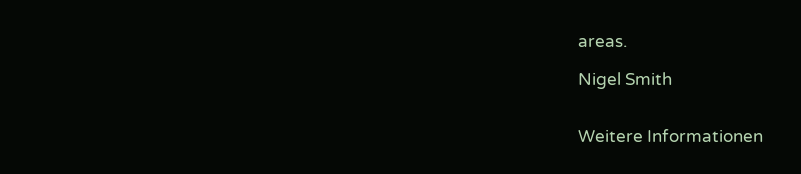areas.

Nigel Smith


Weitere Informationen